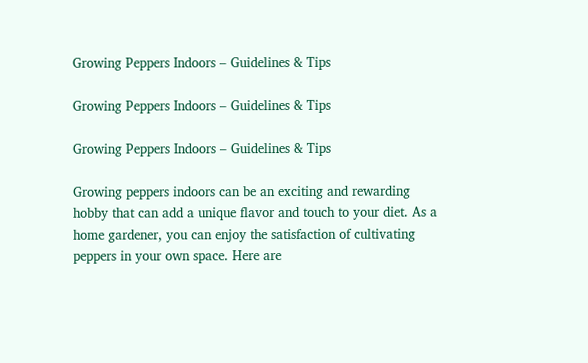Growing Peppers Indoors – Guidelines & Tips

Growing Peppers Indoors – Guidelines & Tips

Growing Peppers Indoors – Guidelines & Tips

Growing peppers indoors can be an exciting and rewarding hobby that can add a unique flavor and touch to your diet. As a home gardener, you can enjoy the satisfaction of cultivating peppers in your own space. Here are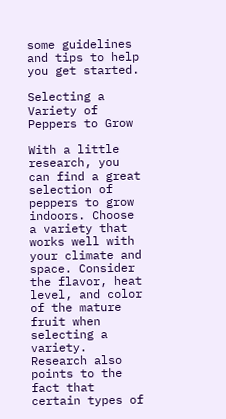some guidelines and tips to help you get started.

Selecting a Variety of Peppers to Grow

With a little research, you can find a great selection of peppers to grow indoors. Choose a variety that works well with your climate and space. Consider the flavor, heat level, and color of the mature fruit when selecting a variety. Research also points to the fact that certain types of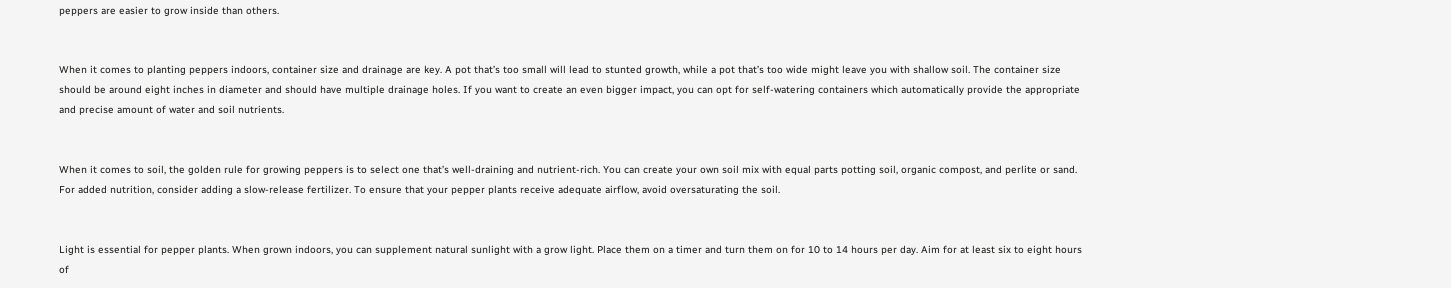peppers are easier to grow inside than others.


When it comes to planting peppers indoors, container size and drainage are key. A pot that’s too small will lead to stunted growth, while a pot that’s too wide might leave you with shallow soil. The container size should be around eight inches in diameter and should have multiple drainage holes. If you want to create an even bigger impact, you can opt for self-watering containers which automatically provide the appropriate and precise amount of water and soil nutrients.


When it comes to soil, the golden rule for growing peppers is to select one that’s well-draining and nutrient-rich. You can create your own soil mix with equal parts potting soil, organic compost, and perlite or sand. For added nutrition, consider adding a slow-release fertilizer. To ensure that your pepper plants receive adequate airflow, avoid oversaturating the soil.


Light is essential for pepper plants. When grown indoors, you can supplement natural sunlight with a grow light. Place them on a timer and turn them on for 10 to 14 hours per day. Aim for at least six to eight hours of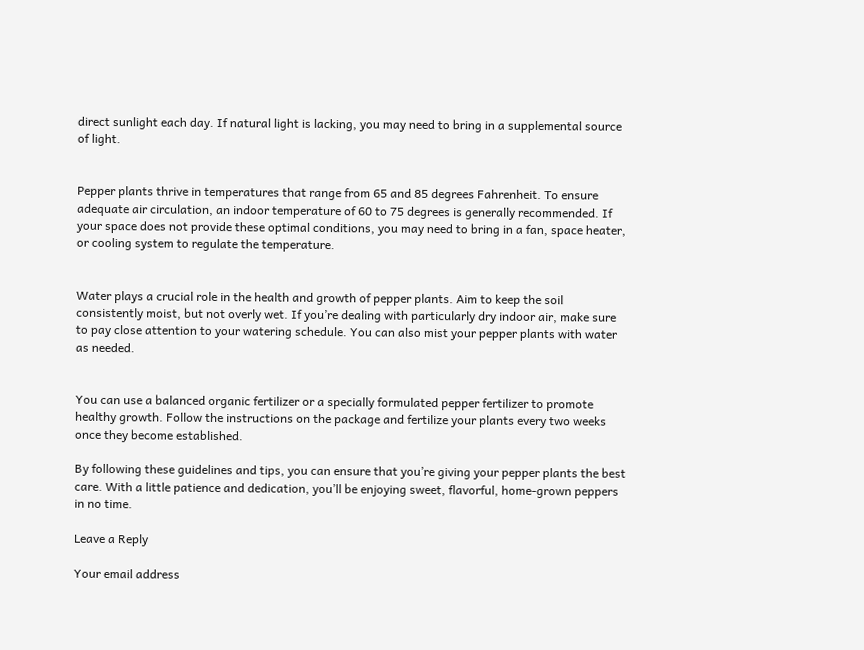direct sunlight each day. If natural light is lacking, you may need to bring in a supplemental source of light.


Pepper plants thrive in temperatures that range from 65 and 85 degrees Fahrenheit. To ensure adequate air circulation, an indoor temperature of 60 to 75 degrees is generally recommended. If your space does not provide these optimal conditions, you may need to bring in a fan, space heater, or cooling system to regulate the temperature.


Water plays a crucial role in the health and growth of pepper plants. Aim to keep the soil consistently moist, but not overly wet. If you’re dealing with particularly dry indoor air, make sure to pay close attention to your watering schedule. You can also mist your pepper plants with water as needed.


You can use a balanced organic fertilizer or a specially formulated pepper fertilizer to promote healthy growth. Follow the instructions on the package and fertilize your plants every two weeks once they become established.

By following these guidelines and tips, you can ensure that you’re giving your pepper plants the best care. With a little patience and dedication, you’ll be enjoying sweet, flavorful, home-grown peppers in no time.

Leave a Reply

Your email address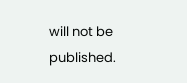will not be published.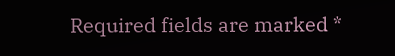Required fields are marked *